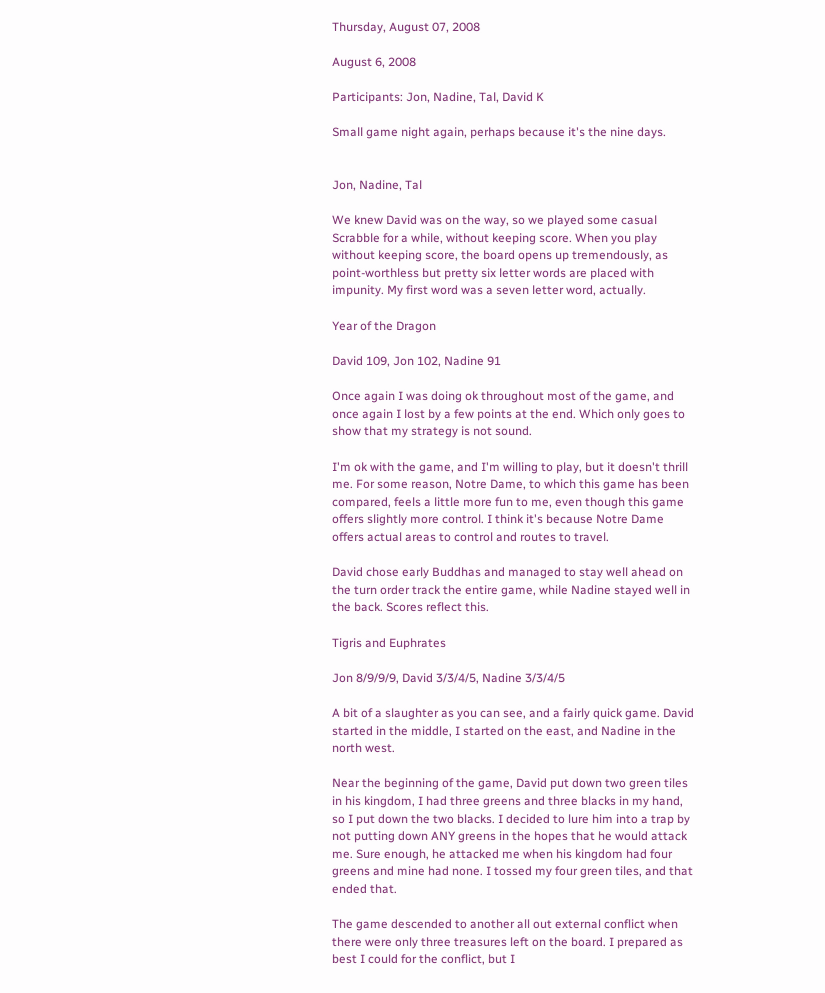Thursday, August 07, 2008

August 6, 2008

Participants: Jon, Nadine, Tal, David K

Small game night again, perhaps because it's the nine days.


Jon, Nadine, Tal

We knew David was on the way, so we played some casual Scrabble for a while, without keeping score. When you play without keeping score, the board opens up tremendously, as point-worthless but pretty six letter words are placed with impunity. My first word was a seven letter word, actually.

Year of the Dragon

David 109, Jon 102, Nadine 91

Once again I was doing ok throughout most of the game, and once again I lost by a few points at the end. Which only goes to show that my strategy is not sound.

I'm ok with the game, and I'm willing to play, but it doesn't thrill me. For some reason, Notre Dame, to which this game has been compared, feels a little more fun to me, even though this game offers slightly more control. I think it's because Notre Dame offers actual areas to control and routes to travel.

David chose early Buddhas and managed to stay well ahead on the turn order track the entire game, while Nadine stayed well in the back. Scores reflect this.

Tigris and Euphrates

Jon 8/9/9/9, David 3/3/4/5, Nadine 3/3/4/5

A bit of a slaughter as you can see, and a fairly quick game. David started in the middle, I started on the east, and Nadine in the north west.

Near the beginning of the game, David put down two green tiles in his kingdom, I had three greens and three blacks in my hand, so I put down the two blacks. I decided to lure him into a trap by not putting down ANY greens in the hopes that he would attack me. Sure enough, he attacked me when his kingdom had four greens and mine had none. I tossed my four green tiles, and that ended that.

The game descended to another all out external conflict when there were only three treasures left on the board. I prepared as best I could for the conflict, but I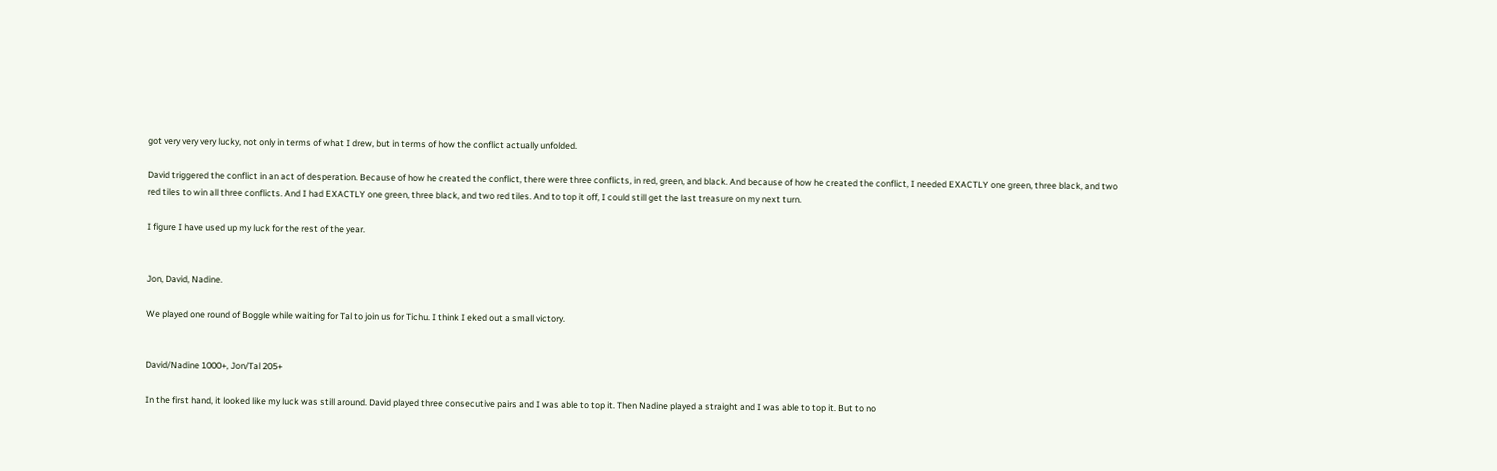got very very very lucky, not only in terms of what I drew, but in terms of how the conflict actually unfolded.

David triggered the conflict in an act of desperation. Because of how he created the conflict, there were three conflicts, in red, green, and black. And because of how he created the conflict, I needed EXACTLY one green, three black, and two red tiles to win all three conflicts. And I had EXACTLY one green, three black, and two red tiles. And to top it off, I could still get the last treasure on my next turn.

I figure I have used up my luck for the rest of the year.


Jon, David, Nadine.

We played one round of Boggle while waiting for Tal to join us for Tichu. I think I eked out a small victory.


David/Nadine 1000+, Jon/Tal 205+

In the first hand, it looked like my luck was still around. David played three consecutive pairs and I was able to top it. Then Nadine played a straight and I was able to top it. But to no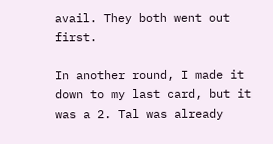avail. They both went out first.

In another round, I made it down to my last card, but it was a 2. Tal was already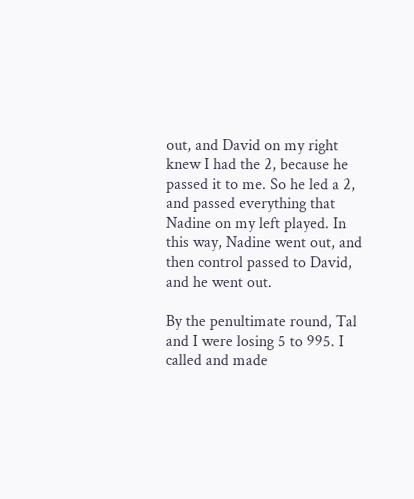out, and David on my right knew I had the 2, because he passed it to me. So he led a 2, and passed everything that Nadine on my left played. In this way, Nadine went out, and then control passed to David, and he went out.

By the penultimate round, Tal and I were losing 5 to 995. I called and made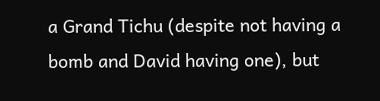a Grand Tichu (despite not having a bomb and David having one), but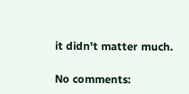it didn't matter much.

No comments: